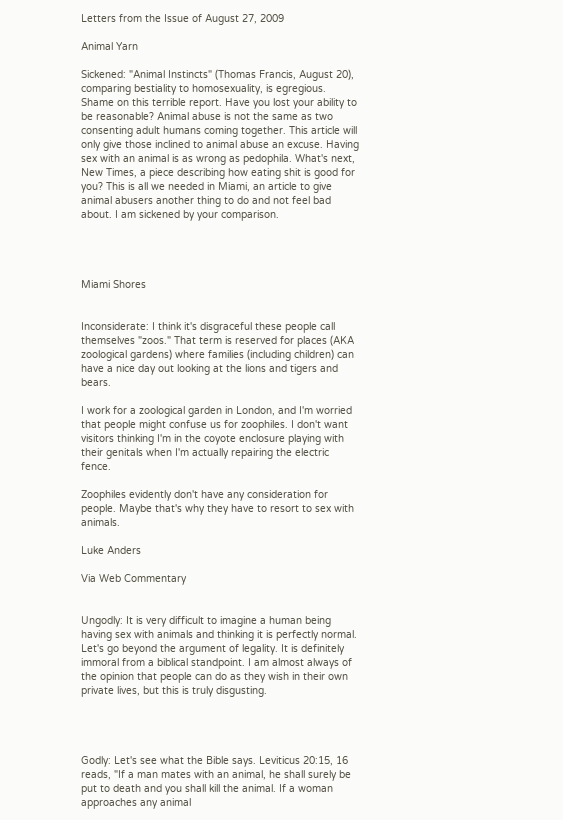Letters from the Issue of August 27, 2009

Animal Yarn

Sickened: "Animal Instincts" (Thomas Francis, August 20), comparing bestiality to homosexuality, is egregious. Shame on this terrible report. Have you lost your ability to be reasonable? Animal abuse is not the same as two consenting adult humans coming together. This article will only give those inclined to animal abuse an excuse. Having sex with an animal is as wrong as pedophila. What's next, New Times, a piece describing how eating shit is good for you? This is all we needed in Miami, an article to give animal abusers another thing to do and not feel bad about. I am sickened by your comparison.




Miami Shores


Inconsiderate: I think it's disgraceful these people call themselves "zoos." That term is reserved for places (AKA zoological gardens) where families (including children) can have a nice day out looking at the lions and tigers and bears.

I work for a zoological garden in London, and I'm worried that people might confuse us for zoophiles. I don't want visitors thinking I'm in the coyote enclosure playing with their genitals when I'm actually repairing the electric fence.

Zoophiles evidently don't have any consideration for people. Maybe that's why they have to resort to sex with animals.

Luke Anders

Via Web Commentary


Ungodly: It is very difficult to imagine a human being having sex with animals and thinking it is perfectly normal. Let's go beyond the argument of legality. It is definitely immoral from a biblical standpoint. I am almost always of the opinion that people can do as they wish in their own private lives, but this is truly disgusting.




Godly: Let's see what the Bible says. Leviticus 20:15, 16 reads, "If a man mates with an animal, he shall surely be put to death and you shall kill the animal. If a woman approaches any animal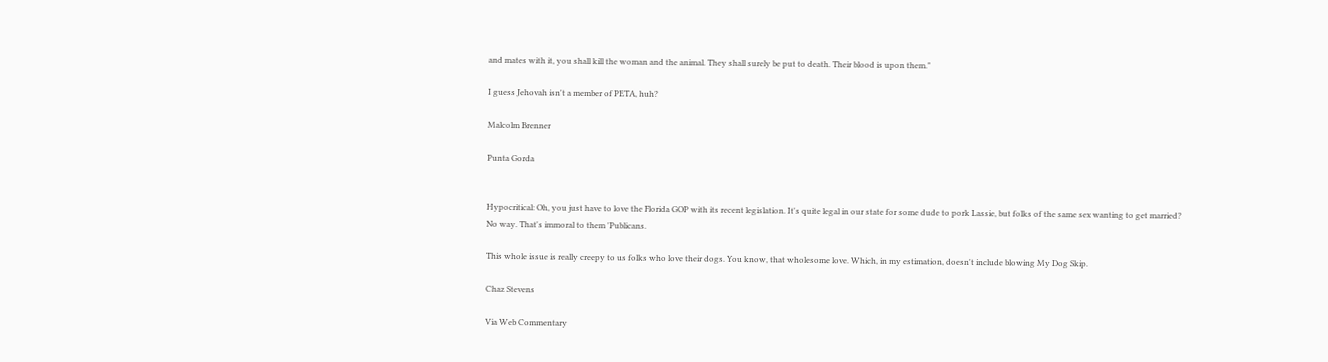and mates with it, you shall kill the woman and the animal. They shall surely be put to death. Their blood is upon them."

I guess Jehovah isn't a member of PETA, huh?

Malcolm Brenner

Punta Gorda


Hypocritical: Oh, you just have to love the Florida GOP with its recent legislation. It's quite legal in our state for some dude to pork Lassie, but folks of the same sex wanting to get married? No way. That's immoral to them 'Publicans.

This whole issue is really creepy to us folks who love their dogs. You know, that wholesome love. Which, in my estimation, doesn't include blowing My Dog Skip.

Chaz Stevens

Via Web Commentary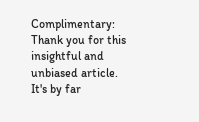Complimentary: Thank you for this insightful and unbiased article. It's by far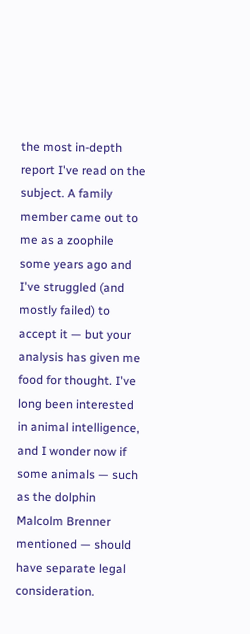the most in-depth report I've read on the subject. A family member came out to me as a zoophile some years ago and I've struggled (and mostly failed) to accept it — but your analysis has given me food for thought. I've long been interested in animal intelligence, and I wonder now if some animals — such as the dolphin Malcolm Brenner mentioned — should have separate legal consideration.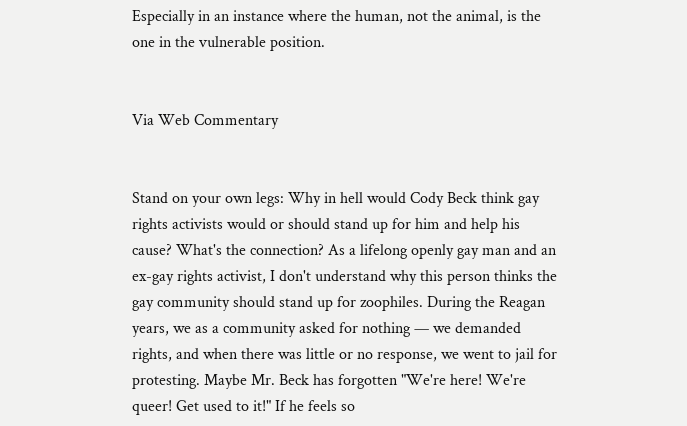Especially in an instance where the human, not the animal, is the one in the vulnerable position.


Via Web Commentary


Stand on your own legs: Why in hell would Cody Beck think gay rights activists would or should stand up for him and help his cause? What's the connection? As a lifelong openly gay man and an ex-gay rights activist, I don't understand why this person thinks the gay community should stand up for zoophiles. During the Reagan years, we as a community asked for nothing — we demanded rights, and when there was little or no response, we went to jail for protesting. Maybe Mr. Beck has forgotten "We're here! We're queer! Get used to it!" If he feels so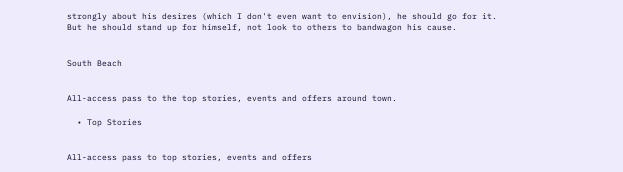strongly about his desires (which I don't even want to envision), he should go for it. But he should stand up for himself, not look to others to bandwagon his cause.


South Beach


All-access pass to the top stories, events and offers around town.

  • Top Stories


All-access pass to top stories, events and offers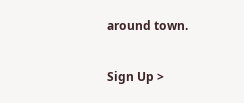around town.

Sign Up >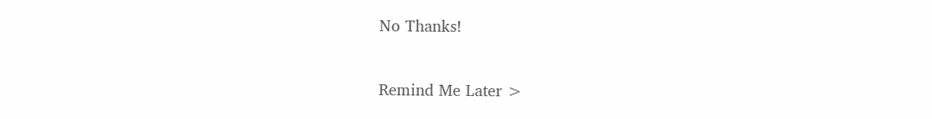No Thanks!

Remind Me Later >